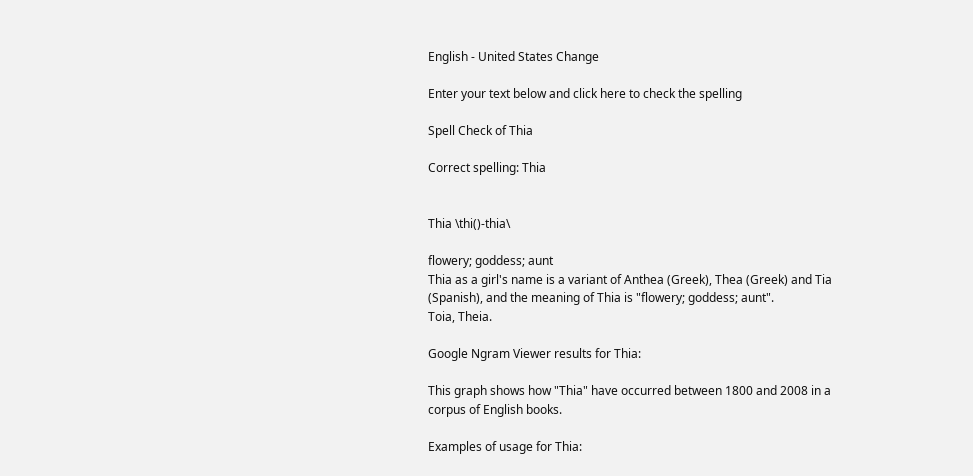English - United States Change

Enter your text below and click here to check the spelling

Spell Check of Thia

Correct spelling: Thia


Thia \thi()-thia\

flowery; goddess; aunt
Thia as a girl's name is a variant of Anthea (Greek), Thea (Greek) and Tia (Spanish), and the meaning of Thia is "flowery; goddess; aunt".
Toia, Theia.

Google Ngram Viewer results for Thia:

This graph shows how "Thia" have occurred between 1800 and 2008 in a corpus of English books.

Examples of usage for Thia: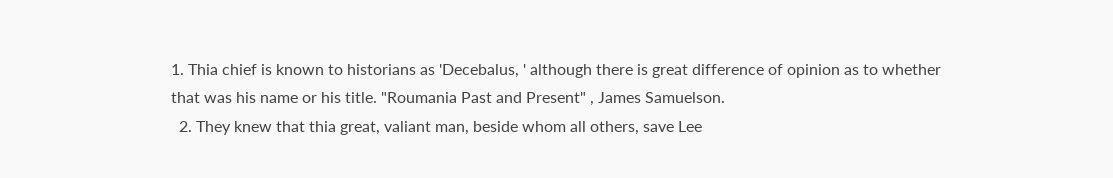1. Thia chief is known to historians as 'Decebalus, ' although there is great difference of opinion as to whether that was his name or his title. "Roumania Past and Present" , James Samuelson.
  2. They knew that thia great, valiant man, beside whom all others, save Lee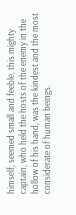himself, seemed small and feeble, this mighty captain, who held the hosts of the enemy in the hollow of his hand, was the kindest and the most considerate of human beings.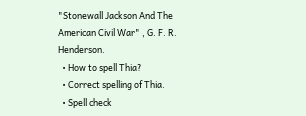"Stonewall Jackson And The American Civil War" , G. F. R. Henderson.
  • How to spell Thia?
  • Correct spelling of Thia.
  • Spell check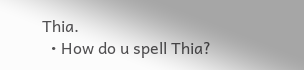Thia.
  • How do u spell Thia?